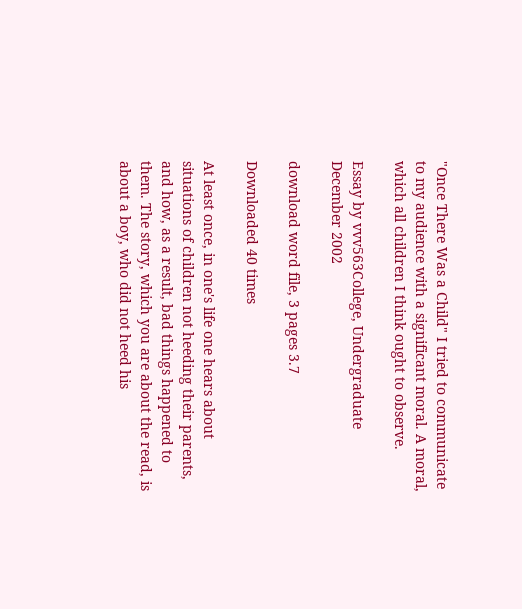"Once There Was a Child" I tried to communicate to my audience with a significant moral. A moral, which all children I think ought to observe.

Essay by vvv563College, Undergraduate December 2002

download word file, 3 pages 3.7

Downloaded 40 times

At least once, in one's life one hears about situations of children not heeding their parents, and how, as a result, bad things happened to them. The story, which you are about the read, is about a boy, who did not heed his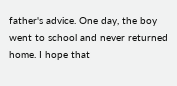father's advice. One day, the boy went to school and never returned home. I hope that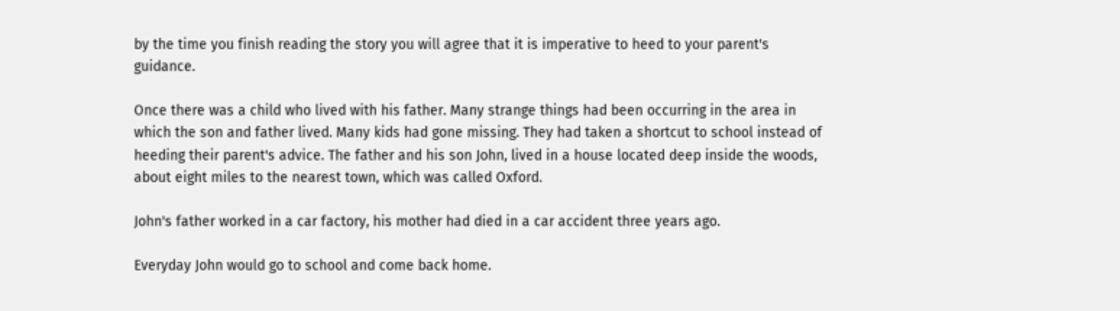by the time you finish reading the story you will agree that it is imperative to heed to your parent's guidance.

Once there was a child who lived with his father. Many strange things had been occurring in the area in which the son and father lived. Many kids had gone missing. They had taken a shortcut to school instead of heeding their parent's advice. The father and his son John, lived in a house located deep inside the woods, about eight miles to the nearest town, which was called Oxford.

John's father worked in a car factory, his mother had died in a car accident three years ago.

Everyday John would go to school and come back home.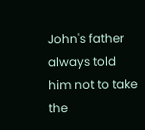John's father always told him not to take the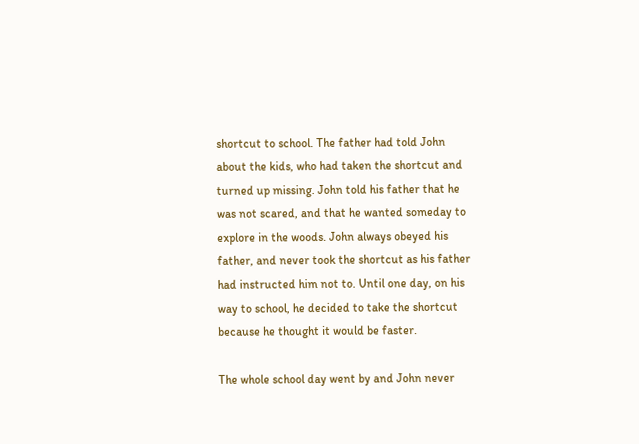shortcut to school. The father had told John about the kids, who had taken the shortcut and turned up missing. John told his father that he was not scared, and that he wanted someday to explore in the woods. John always obeyed his father, and never took the shortcut as his father had instructed him not to. Until one day, on his way to school, he decided to take the shortcut because he thought it would be faster.

The whole school day went by and John never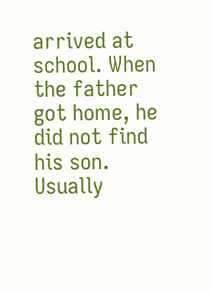arrived at school. When the father got home, he did not find his son. Usually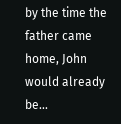by the time the father came home, John would already be...